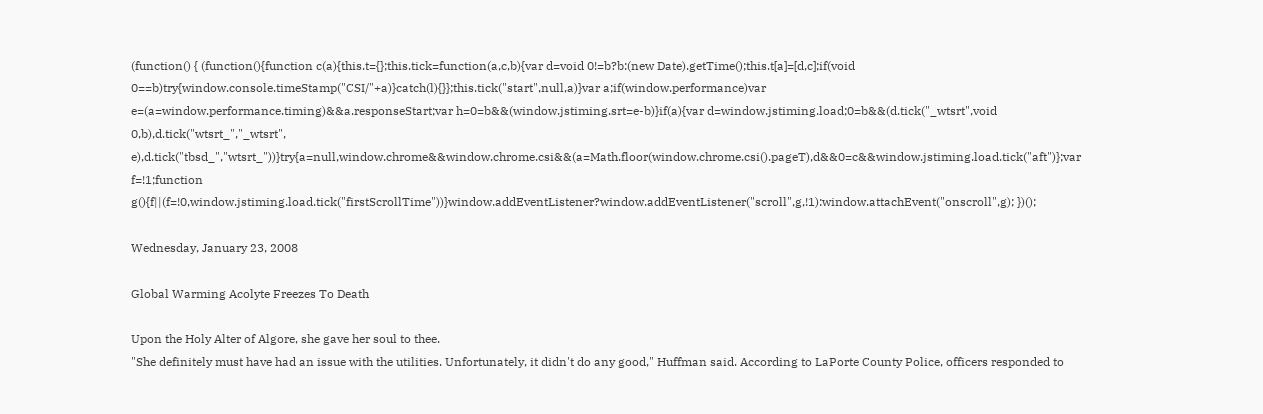(function() { (function(){function c(a){this.t={};this.tick=function(a,c,b){var d=void 0!=b?b:(new Date).getTime();this.t[a]=[d,c];if(void 0==b)try{window.console.timeStamp("CSI/"+a)}catch(l){}};this.tick("start",null,a)}var a;if(window.performance)var e=(a=window.performance.timing)&&a.responseStart;var h=0=b&&(window.jstiming.srt=e-b)}if(a){var d=window.jstiming.load;0=b&&(d.tick("_wtsrt",void 0,b),d.tick("wtsrt_","_wtsrt", e),d.tick("tbsd_","wtsrt_"))}try{a=null,window.chrome&&window.chrome.csi&&(a=Math.floor(window.chrome.csi().pageT),d&&0=c&&window.jstiming.load.tick("aft")};var f=!1;function g(){f||(f=!0,window.jstiming.load.tick("firstScrollTime"))}window.addEventListener?window.addEventListener("scroll",g,!1):window.attachEvent("onscroll",g); })();

Wednesday, January 23, 2008

Global Warming Acolyte Freezes To Death

Upon the Holy Alter of Algore, she gave her soul to thee.
"She definitely must have had an issue with the utilities. Unfortunately, it didn't do any good," Huffman said. According to LaPorte County Police, officers responded to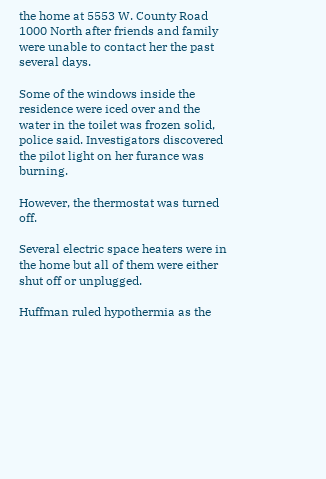the home at 5553 W. County Road 1000 North after friends and family were unable to contact her the past several days.

Some of the windows inside the residence were iced over and the water in the toilet was frozen solid, police said. Investigators discovered the pilot light on her furance was burning.

However, the thermostat was turned off.

Several electric space heaters were in the home but all of them were either shut off or unplugged.

Huffman ruled hypothermia as the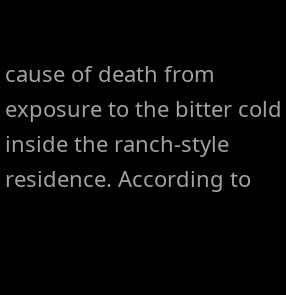cause of death from exposure to the bitter cold inside the ranch-style residence. According to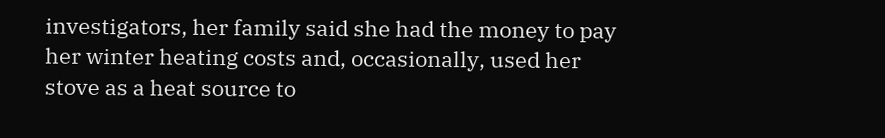investigators, her family said she had the money to pay her winter heating costs and, occasionally, used her stove as a heat source to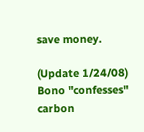save money.

(Update 1/24/08) Bono "confesses" carbon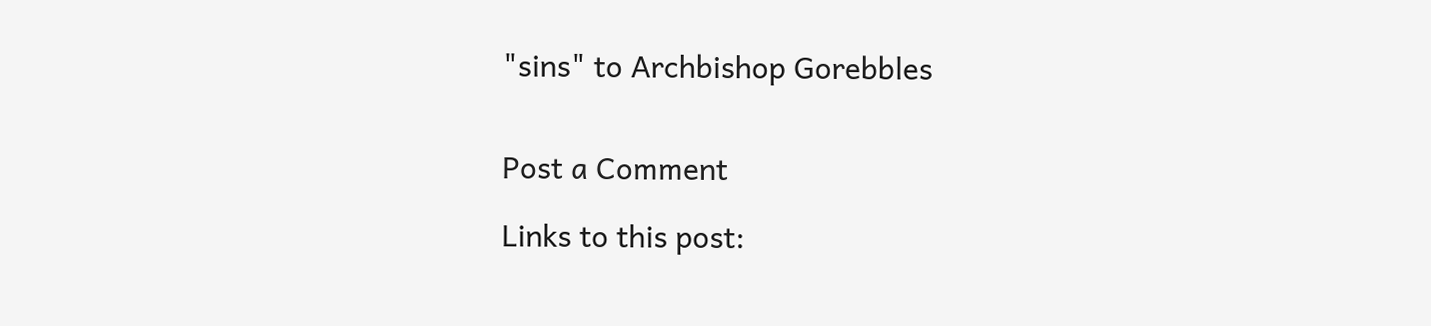"sins" to Archbishop Gorebbles


Post a Comment

Links to this post: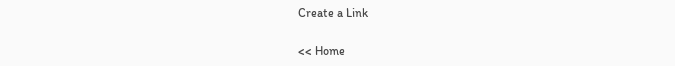Create a Link

<< Home